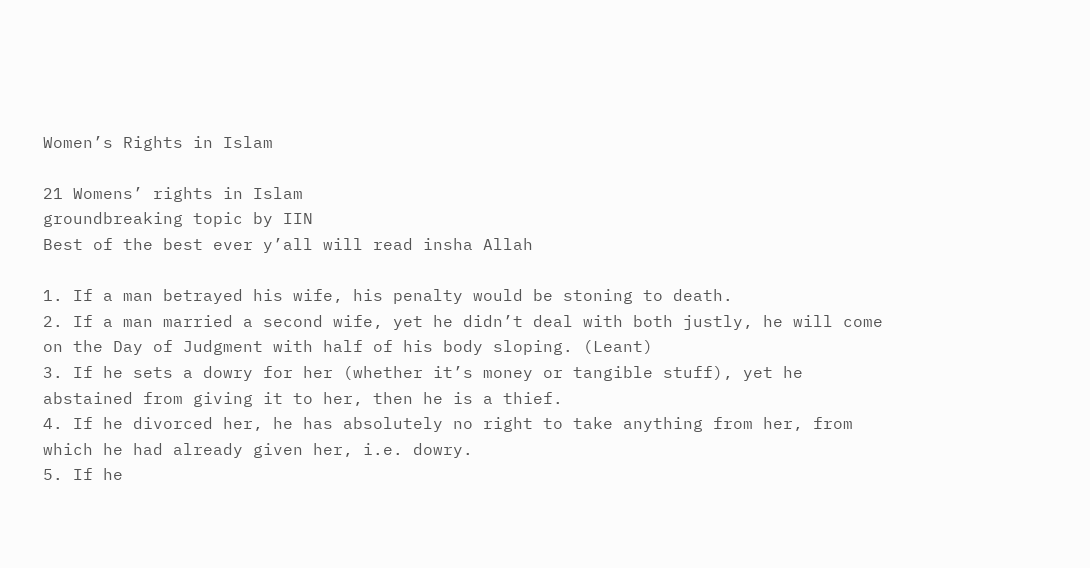Women’s Rights in Islam

21 Womens’ rights in Islam
groundbreaking topic by IIN
Best of the best ever y’all will read insha Allah

1. If a man betrayed his wife, his penalty would be stoning to death.
2. If a man married a second wife, yet he didn’t deal with both justly, he will come on the Day of Judgment with half of his body sloping. (Leant)
3. If he sets a dowry for her (whether it’s money or tangible stuff), yet he abstained from giving it to her, then he is a thief.
4. If he divorced her, he has absolutely no right to take anything from her, from which he had already given her, i.e. dowry.
5. If he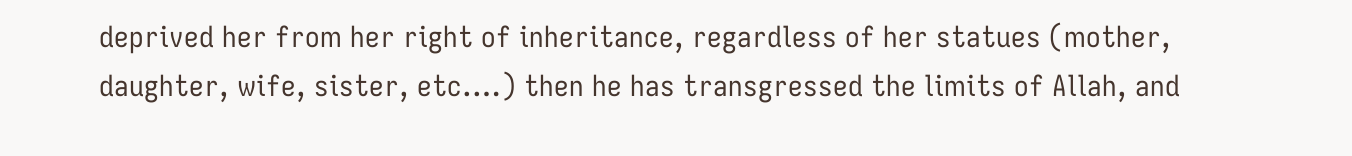deprived her from her right of inheritance, regardless of her statues (mother, daughter, wife, sister, etc.…) then he has transgressed the limits of Allah, and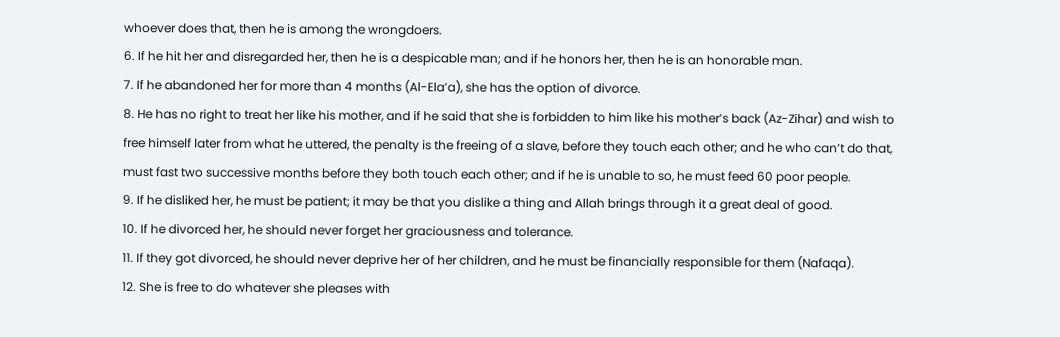whoever does that, then he is among the wrongdoers.
6. If he hit her and disregarded her, then he is a despicable man; and if he honors her, then he is an honorable man.
7. If he abandoned her for more than 4 months (Al-Ela’a), she has the option of divorce.
8. He has no right to treat her like his mother, and if he said that she is forbidden to him like his mother’s back (Az-Zihar) and wish to free himself later from what he uttered, the penalty is the freeing of a slave, before they touch each other; and he who can’t do that, must fast two successive months before they both touch each other; and if he is unable to so, he must feed 60 poor people.
9. If he disliked her, he must be patient; it may be that you dislike a thing and Allah brings through it a great deal of good.
10. If he divorced her, he should never forget her graciousness and tolerance.
11. If they got divorced, he should never deprive her of her children, and he must be financially responsible for them (Nafaqa).
12. She is free to do whatever she pleases with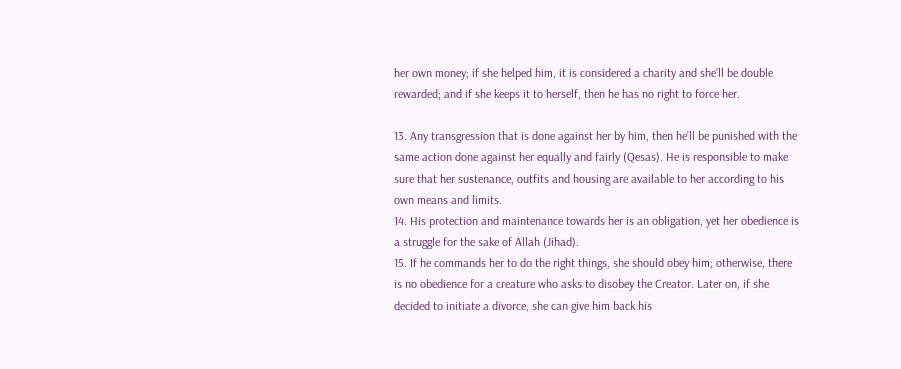her own money; if she helped him, it is considered a charity and she’ll be double rewarded; and if she keeps it to herself, then he has no right to force her.

13. Any transgression that is done against her by him, then he’ll be punished with the same action done against her equally and fairly (Qesas). He is responsible to make sure that her sustenance, outfits and housing are available to her according to his own means and limits.
14. His protection and maintenance towards her is an obligation, yet her obedience is a struggle for the sake of Allah (Jihad).
15. If he commands her to do the right things, she should obey him; otherwise, there is no obedience for a creature who asks to disobey the Creator. Later on, if she decided to initiate a divorce, she can give him back his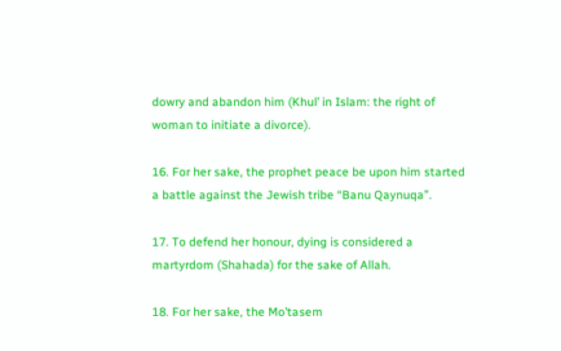dowry and abandon him (Khul’ in Islam: the right of woman to initiate a divorce).

16. For her sake, the prophet peace be upon him started a battle against the Jewish tribe “Banu Qaynuqa”.

17. To defend her honour, dying is considered a martyrdom (Shahada) for the sake of Allah.

18. For her sake, the Mo’tasem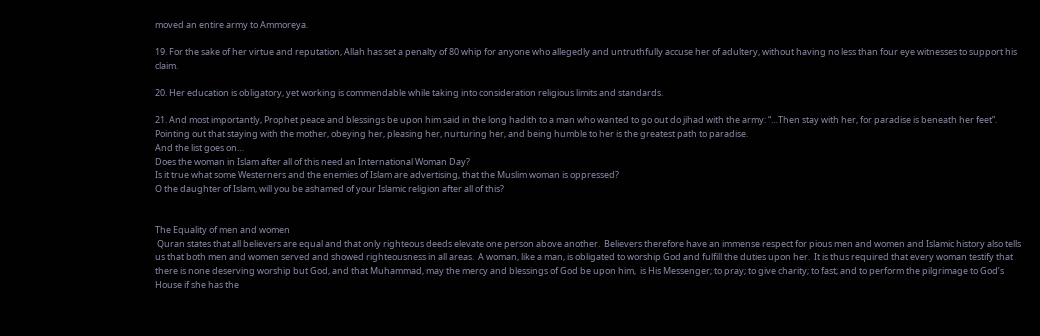moved an entire army to Ammoreya.

19. For the sake of her virtue and reputation, Allah has set a penalty of 80 whip for anyone who allegedly and untruthfully accuse her of adultery, without having no less than four eye witnesses to support his claim.

20. Her education is obligatory, yet working is commendable while taking into consideration religious limits and standards.

21. And most importantly, Prophet peace and blessings be upon him said in the long hadith to a man who wanted to go out do jihad with the army: “…Then stay with her, for paradise is beneath her feet”. Pointing out that staying with the mother, obeying her, pleasing her, nurturing her, and being humble to her is the greatest path to paradise.
And the list goes on…
Does the woman in Islam after all of this need an International Woman Day?
Is it true what some Westerners and the enemies of Islam are advertising, that the Muslim woman is oppressed?
O the daughter of Islam, will you be ashamed of your Islamic religion after all of this?


The Equality of men and women
 Quran states that all believers are equal and that only righteous deeds elevate one person above another.  Believers therefore have an immense respect for pious men and women and Islamic history also tells us that both men and women served and showed righteousness in all areas.  A woman, like a man, is obligated to worship God and fulfill the duties upon her.  It is thus required that every woman testify that there is none deserving worship but God, and that Muhammad, may the mercy and blessings of God be upon him,  is His Messenger; to pray; to give charity; to fast; and to perform the pilgrimage to God’s House if she has the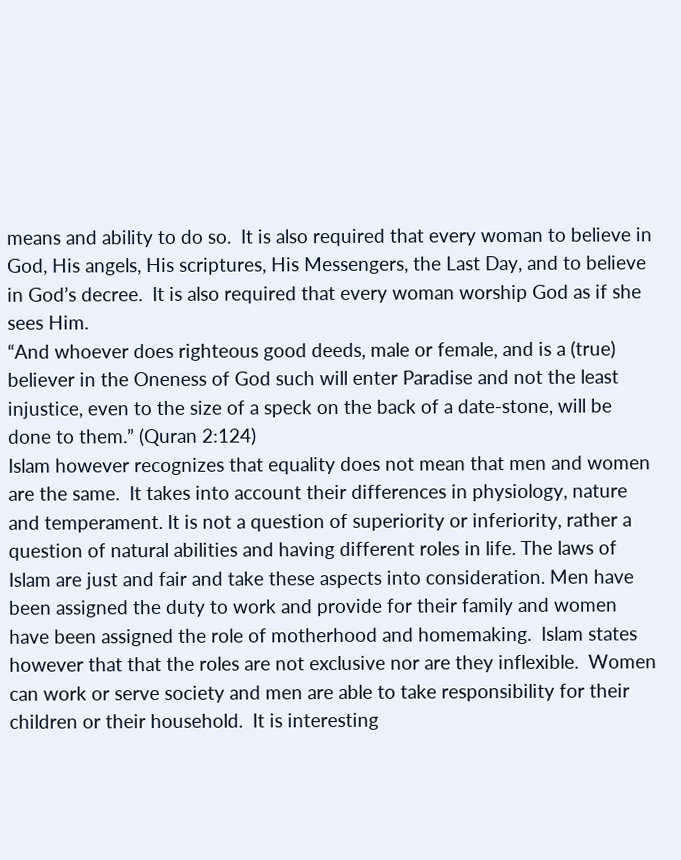means and ability to do so.  It is also required that every woman to believe in God, His angels, His scriptures, His Messengers, the Last Day, and to believe in God’s decree.  It is also required that every woman worship God as if she sees Him.
“And whoever does righteous good deeds, male or female, and is a (true) believer in the Oneness of God such will enter Paradise and not the least injustice, even to the size of a speck on the back of a date-stone, will be done to them.” (Quran 2:124)
Islam however recognizes that equality does not mean that men and women are the same.  It takes into account their differences in physiology, nature and temperament. It is not a question of superiority or inferiority, rather a question of natural abilities and having different roles in life. The laws of Islam are just and fair and take these aspects into consideration. Men have been assigned the duty to work and provide for their family and women have been assigned the role of motherhood and homemaking.  Islam states however that that the roles are not exclusive nor are they inflexible.  Women can work or serve society and men are able to take responsibility for their children or their household.  It is interesting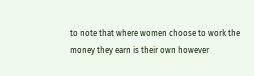to note that where women choose to work the money they earn is their own however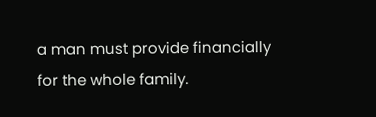a man must provide financially for the whole family.